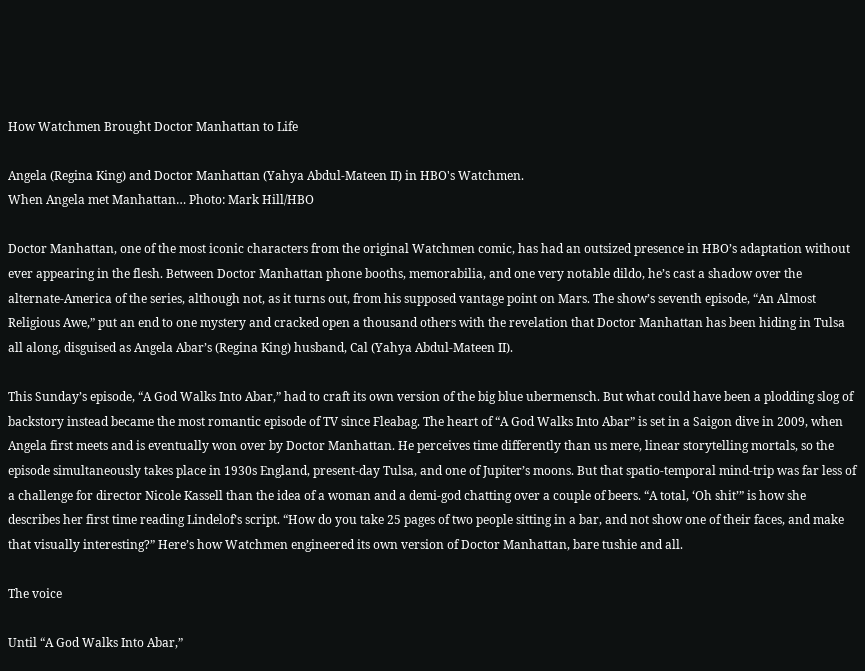How Watchmen Brought Doctor Manhattan to Life

Angela (Regina King) and Doctor Manhattan (Yahya Abdul-Mateen II) in HBO's Watchmen.
When Angela met Manhattan… Photo: Mark Hill/HBO

Doctor Manhattan, one of the most iconic characters from the original Watchmen comic, has had an outsized presence in HBO’s adaptation without ever appearing in the flesh. Between Doctor Manhattan phone booths, memorabilia, and one very notable dildo, he’s cast a shadow over the alternate-America of the series, although not, as it turns out, from his supposed vantage point on Mars. The show’s seventh episode, “An Almost Religious Awe,” put an end to one mystery and cracked open a thousand others with the revelation that Doctor Manhattan has been hiding in Tulsa all along, disguised as Angela Abar’s (Regina King) husband, Cal (Yahya Abdul-Mateen II).

This Sunday’s episode, “A God Walks Into Abar,” had to craft its own version of the big blue ubermensch. But what could have been a plodding slog of backstory instead became the most romantic episode of TV since Fleabag. The heart of “A God Walks Into Abar” is set in a Saigon dive in 2009, when Angela first meets and is eventually won over by Doctor Manhattan. He perceives time differently than us mere, linear storytelling mortals, so the episode simultaneously takes place in 1930s England, present-day Tulsa, and one of Jupiter’s moons. But that spatio-temporal mind-trip was far less of a challenge for director Nicole Kassell than the idea of a woman and a demi-god chatting over a couple of beers. “A total, ‘Oh shit’” is how she describes her first time reading Lindelof’s script. “How do you take 25 pages of two people sitting in a bar, and not show one of their faces, and make that visually interesting?” Here’s how Watchmen engineered its own version of Doctor Manhattan, bare tushie and all.

The voice

Until “A God Walks Into Abar,”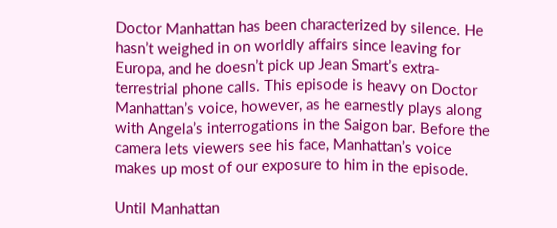Doctor Manhattan has been characterized by silence. He hasn’t weighed in on worldly affairs since leaving for Europa, and he doesn’t pick up Jean Smart’s extra-terrestrial phone calls. This episode is heavy on Doctor Manhattan’s voice, however, as he earnestly plays along with Angela’s interrogations in the Saigon bar. Before the camera lets viewers see his face, Manhattan’s voice makes up most of our exposure to him in the episode.

Until Manhattan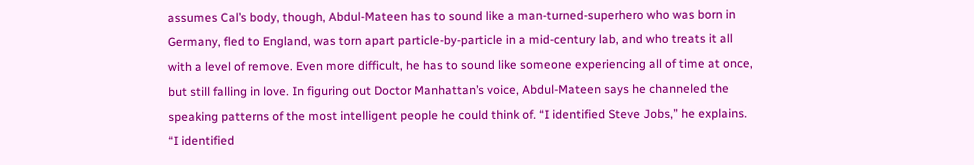assumes Cal’s body, though, Abdul-Mateen has to sound like a man-turned-superhero who was born in Germany, fled to England, was torn apart particle-by-particle in a mid-century lab, and who treats it all with a level of remove. Even more difficult, he has to sound like someone experiencing all of time at once, but still falling in love. In figuring out Doctor Manhattan’s voice, Abdul-Mateen says he channeled the speaking patterns of the most intelligent people he could think of. “I identified Steve Jobs,” he explains. “I identified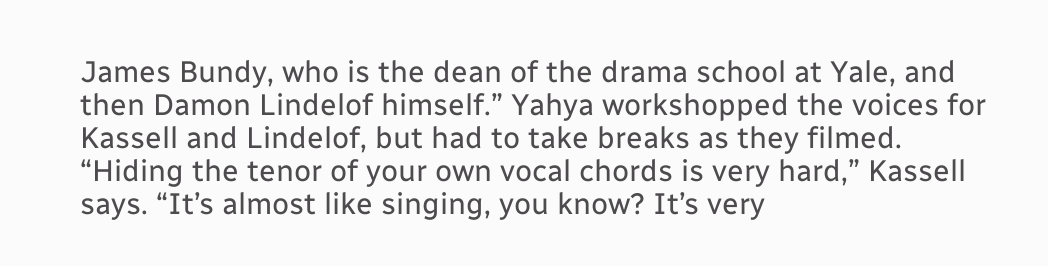James Bundy, who is the dean of the drama school at Yale, and then Damon Lindelof himself.” Yahya workshopped the voices for Kassell and Lindelof, but had to take breaks as they filmed. “Hiding the tenor of your own vocal chords is very hard,” Kassell says. “It’s almost like singing, you know? It’s very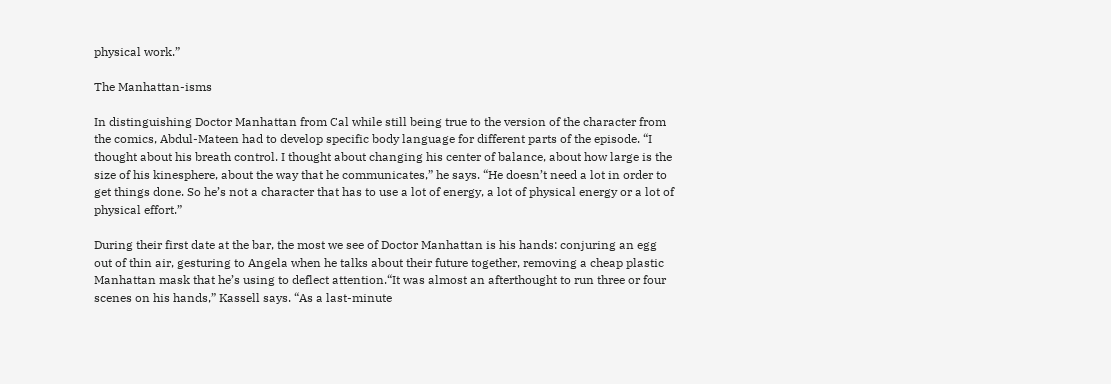physical work.”

The Manhattan-isms

In distinguishing Doctor Manhattan from Cal while still being true to the version of the character from the comics, Abdul-Mateen had to develop specific body language for different parts of the episode. “I thought about his breath control. I thought about changing his center of balance, about how large is the size of his kinesphere, about the way that he communicates,” he says. “He doesn’t need a lot in order to get things done. So he’s not a character that has to use a lot of energy, a lot of physical energy or a lot of physical effort.”

During their first date at the bar, the most we see of Doctor Manhattan is his hands: conjuring an egg out of thin air, gesturing to Angela when he talks about their future together, removing a cheap plastic Manhattan mask that he’s using to deflect attention.“It was almost an afterthought to run three or four scenes on his hands,” Kassell says. “As a last-minute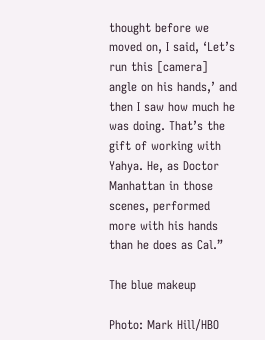thought before we moved on, I said, ‘Let’s run this [camera] angle on his hands,’ and then I saw how much he was doing. That’s the gift of working with Yahya. He, as Doctor Manhattan in those scenes, performed more with his hands than he does as Cal.”

The blue makeup

Photo: Mark Hill/HBO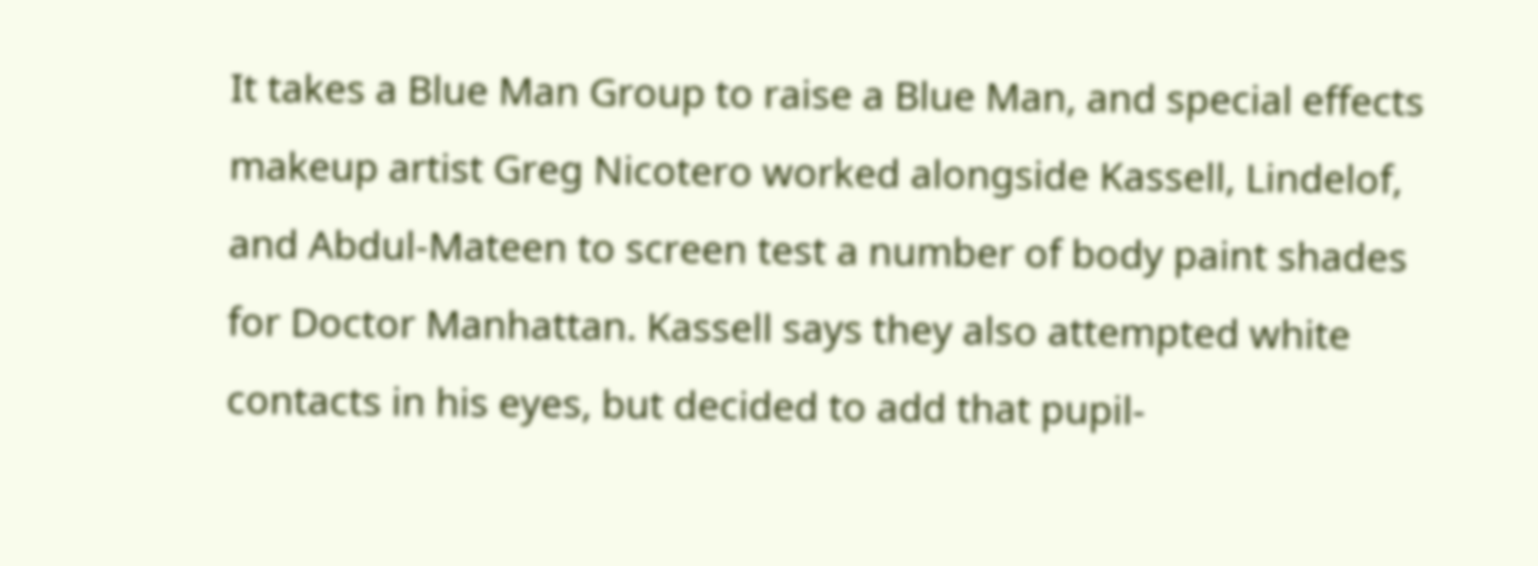It takes a Blue Man Group to raise a Blue Man, and special effects makeup artist Greg Nicotero worked alongside Kassell, Lindelof, and Abdul-Mateen to screen test a number of body paint shades for Doctor Manhattan. Kassell says they also attempted white contacts in his eyes, but decided to add that pupil-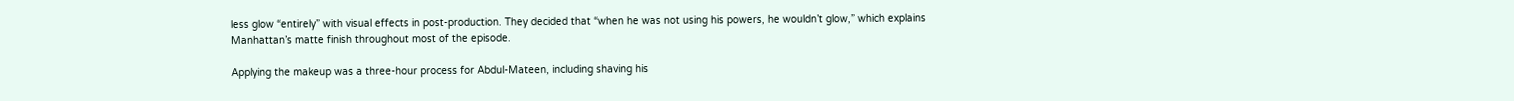less glow “entirely” with visual effects in post-production. They decided that “when he was not using his powers, he wouldn’t glow,” which explains Manhattan’s matte finish throughout most of the episode.

Applying the makeup was a three-hour process for Abdul-Mateen, including shaving his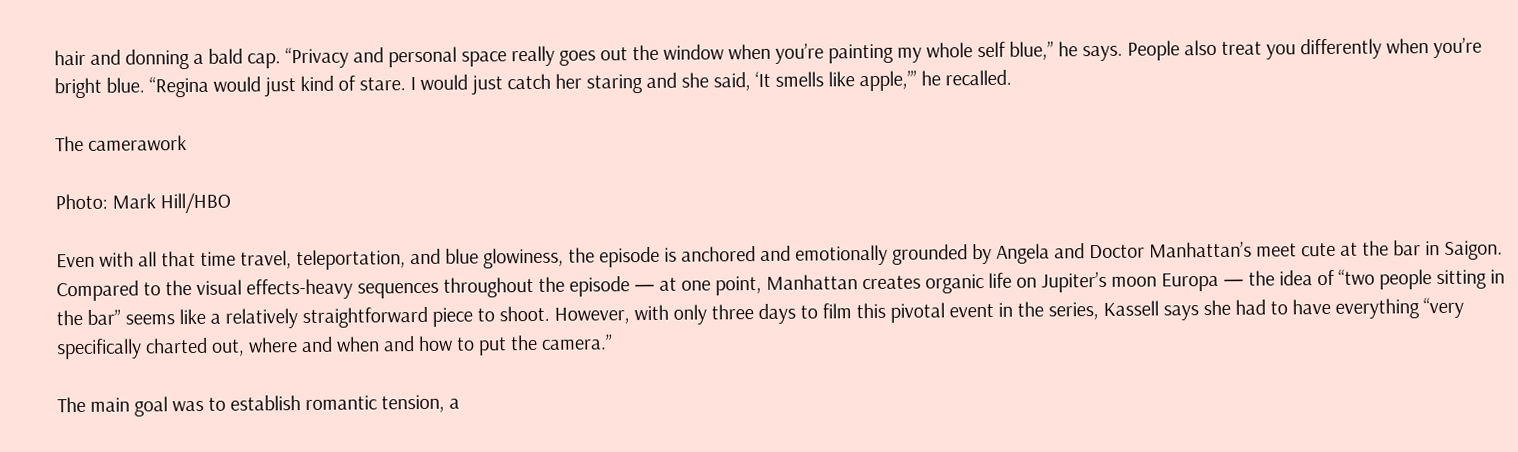hair and donning a bald cap. “Privacy and personal space really goes out the window when you’re painting my whole self blue,” he says. People also treat you differently when you’re bright blue. “Regina would just kind of stare. I would just catch her staring and she said, ‘It smells like apple,’” he recalled.

The camerawork

Photo: Mark Hill/HBO

Even with all that time travel, teleportation, and blue glowiness, the episode is anchored and emotionally grounded by Angela and Doctor Manhattan’s meet cute at the bar in Saigon. Compared to the visual effects-heavy sequences throughout the episode — at one point, Manhattan creates organic life on Jupiter’s moon Europa — the idea of “two people sitting in the bar” seems like a relatively straightforward piece to shoot. However, with only three days to film this pivotal event in the series, Kassell says she had to have everything “very specifically charted out, where and when and how to put the camera.”

The main goal was to establish romantic tension, a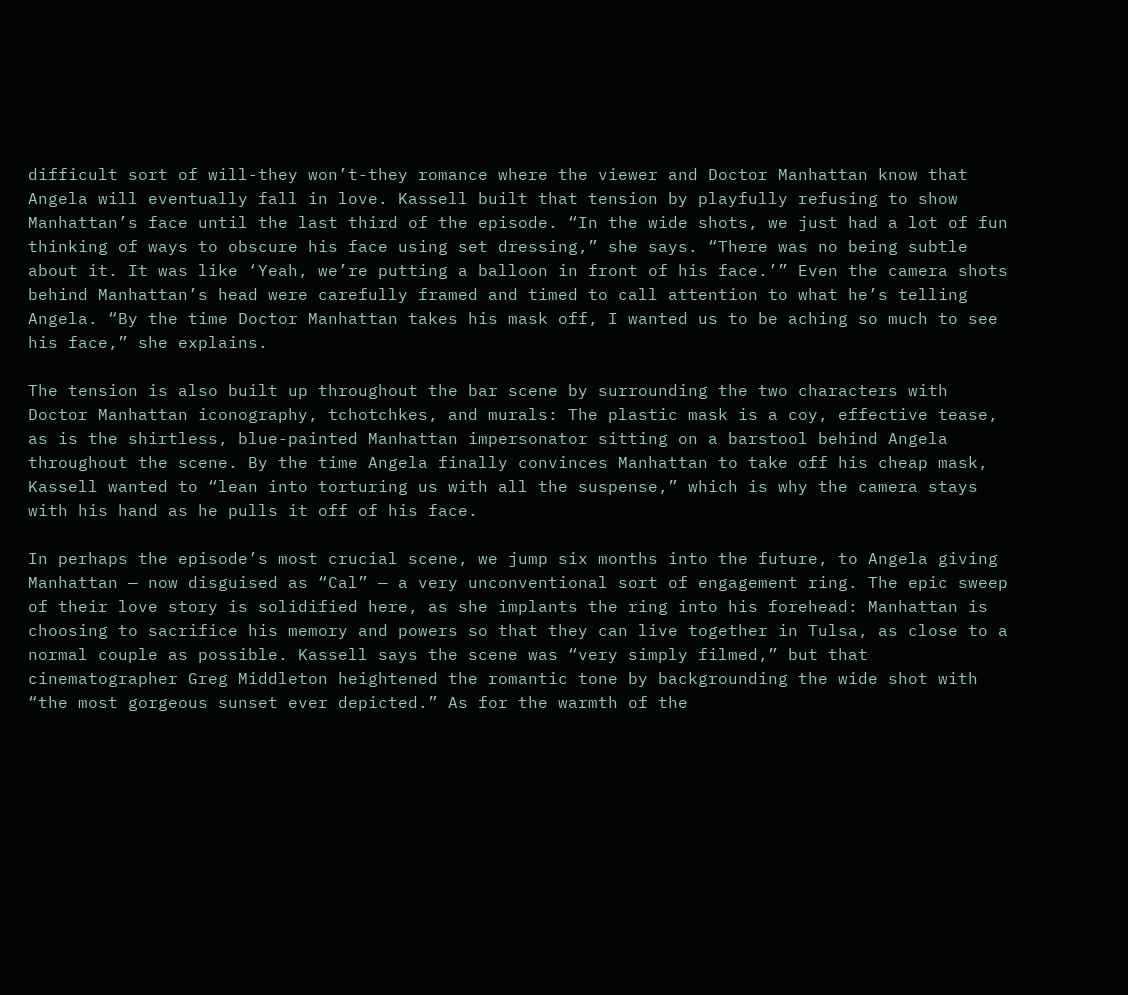difficult sort of will-they won’t-they romance where the viewer and Doctor Manhattan know that Angela will eventually fall in love. Kassell built that tension by playfully refusing to show Manhattan’s face until the last third of the episode. “In the wide shots, we just had a lot of fun thinking of ways to obscure his face using set dressing,” she says. “There was no being subtle about it. It was like ‘Yeah, we’re putting a balloon in front of his face.’” Even the camera shots behind Manhattan’s head were carefully framed and timed to call attention to what he’s telling Angela. “By the time Doctor Manhattan takes his mask off, I wanted us to be aching so much to see his face,” she explains.

The tension is also built up throughout the bar scene by surrounding the two characters with Doctor Manhattan iconography, tchotchkes, and murals: The plastic mask is a coy, effective tease, as is the shirtless, blue-painted Manhattan impersonator sitting on a barstool behind Angela throughout the scene. By the time Angela finally convinces Manhattan to take off his cheap mask, Kassell wanted to “lean into torturing us with all the suspense,” which is why the camera stays with his hand as he pulls it off of his face.

In perhaps the episode’s most crucial scene, we jump six months into the future, to Angela giving Manhattan — now disguised as “Cal” — a very unconventional sort of engagement ring. The epic sweep of their love story is solidified here, as she implants the ring into his forehead: Manhattan is choosing to sacrifice his memory and powers so that they can live together in Tulsa, as close to a normal couple as possible. Kassell says the scene was “very simply filmed,” but that cinematographer Greg Middleton heightened the romantic tone by backgrounding the wide shot with “the most gorgeous sunset ever depicted.” As for the warmth of the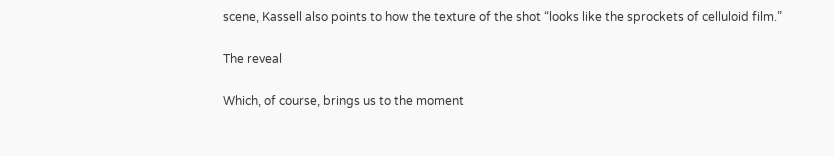scene, Kassell also points to how the texture of the shot “looks like the sprockets of celluloid film.”

The reveal

Which, of course, brings us to the moment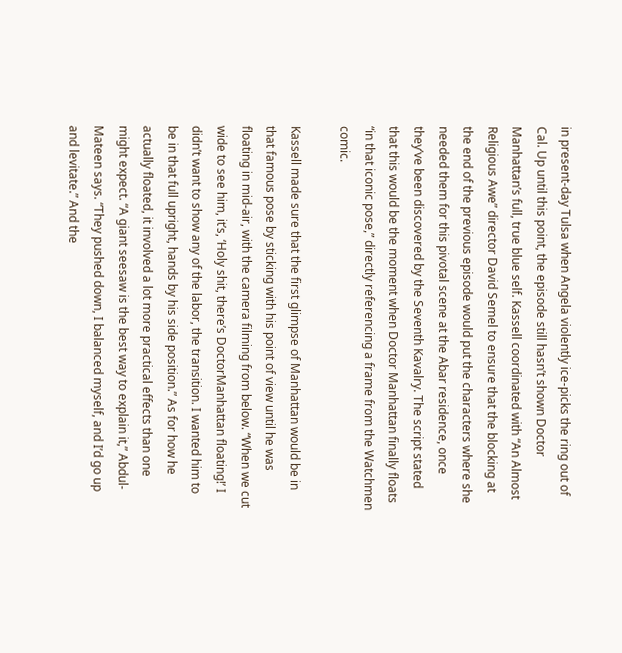in present-day Tulsa when Angela violently ice-picks the ring out of Cal. Up until this point, the episode still hasn’t shown Doctor Manhattan’s full, true blue self. Kassell coordinated with “An Almost Religious Awe” director David Semel to ensure that the blocking at the end of the previous episode would put the characters where she needed them for this pivotal scene at the Abar residence, once they’ve been discovered by the Seventh Kavalry. The script stated that this would be the moment when Doctor Manhattan finally floats “in that iconic pose,” directly referencing a frame from the Watchmen comic.

Kassell made sure that the first glimpse of Manhattan would be in that famous pose by sticking with his point of view until he was floating in mid-air, with the camera filming from below. “When we cut wide to see him, it’s, ‘Holy shit, there’s DoctorManhattan floating!’ I didn’t want to show any of the labor, the transition. I wanted him to be in that full upright, hands by his side position.” As for how he actually floated, it involved a lot more practical effects than one might expect. “A giant seesaw is the best way to explain it,” Abdul-Mateen says. “They pushed down, I balanced myself, and I’d go up and levitate.” And the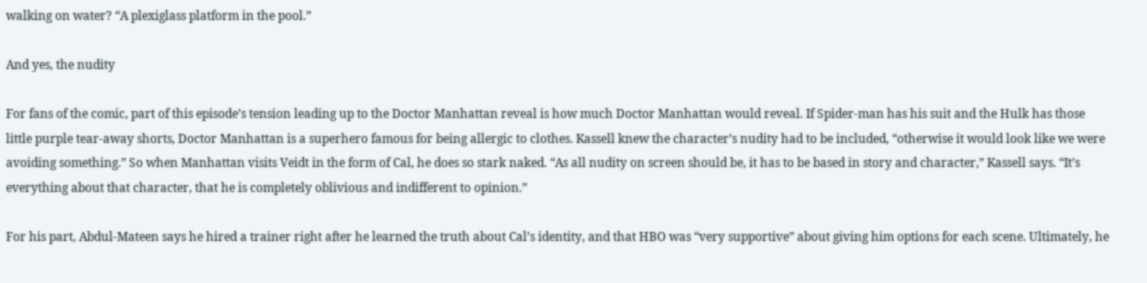walking on water? “A plexiglass platform in the pool.”

And yes, the nudity

For fans of the comic, part of this episode’s tension leading up to the Doctor Manhattan reveal is how much Doctor Manhattan would reveal. If Spider-man has his suit and the Hulk has those little purple tear-away shorts, Doctor Manhattan is a superhero famous for being allergic to clothes. Kassell knew the character’s nudity had to be included, “otherwise it would look like we were avoiding something.” So when Manhattan visits Veidt in the form of Cal, he does so stark naked. “As all nudity on screen should be, it has to be based in story and character,” Kassell says. “It’s everything about that character, that he is completely oblivious and indifferent to opinion.”

For his part, Abdul-Mateen says he hired a trainer right after he learned the truth about Cal’s identity, and that HBO was “very supportive” about giving him options for each scene. Ultimately, he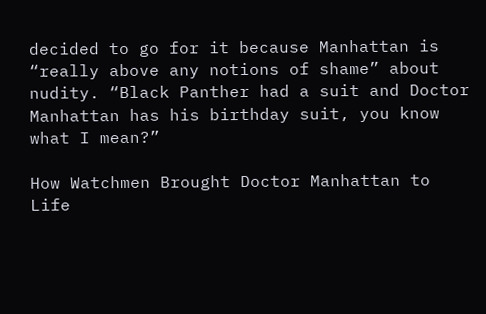decided to go for it because Manhattan is “really above any notions of shame” about nudity. “Black Panther had a suit and Doctor Manhattan has his birthday suit, you know what I mean?”

How Watchmen Brought Doctor Manhattan to Life